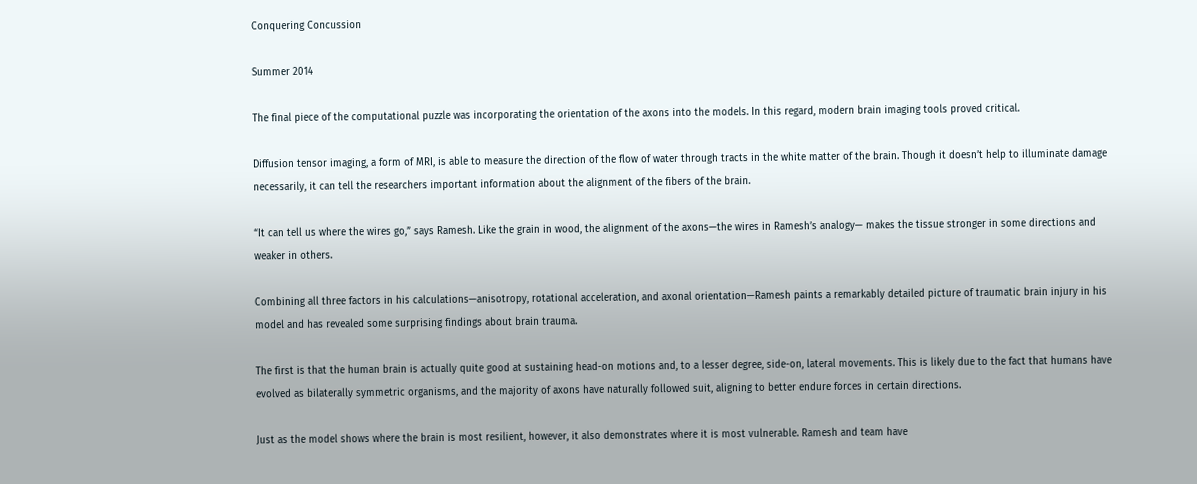Conquering Concussion

Summer 2014

The final piece of the computational puzzle was incorporating the orientation of the axons into the models. In this regard, modern brain imaging tools proved critical.

Diffusion tensor imaging, a form of MRI, is able to measure the direction of the flow of water through tracts in the white matter of the brain. Though it doesn’t help to illuminate damage necessarily, it can tell the researchers important information about the alignment of the fibers of the brain.

“It can tell us where the wires go,” says Ramesh. Like the grain in wood, the alignment of the axons—the wires in Ramesh’s analogy— makes the tissue stronger in some directions and weaker in others.

Combining all three factors in his calculations—anisotropy, rotational acceleration, and axonal orientation—Ramesh paints a remarkably detailed picture of traumatic brain injury in his model and has revealed some surprising findings about brain trauma.

The first is that the human brain is actually quite good at sustaining head-on motions and, to a lesser degree, side-on, lateral movements. This is likely due to the fact that humans have evolved as bilaterally symmetric organisms, and the majority of axons have naturally followed suit, aligning to better endure forces in certain directions.

Just as the model shows where the brain is most resilient, however, it also demonstrates where it is most vulnerable. Ramesh and team have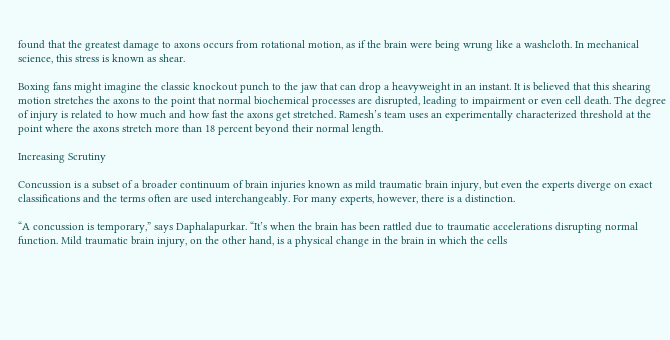found that the greatest damage to axons occurs from rotational motion, as if the brain were being wrung like a washcloth. In mechanical science, this stress is known as shear.

Boxing fans might imagine the classic knockout punch to the jaw that can drop a heavyweight in an instant. It is believed that this shearing motion stretches the axons to the point that normal biochemical processes are disrupted, leading to impairment or even cell death. The degree of injury is related to how much and how fast the axons get stretched. Ramesh’s team uses an experimentally characterized threshold at the point where the axons stretch more than 18 percent beyond their normal length.

Increasing Scrutiny

Concussion is a subset of a broader continuum of brain injuries known as mild traumatic brain injury, but even the experts diverge on exact classifications and the terms often are used interchangeably. For many experts, however, there is a distinction.

“A concussion is temporary,” says Daphalapurkar. “It’s when the brain has been rattled due to traumatic accelerations disrupting normal function. Mild traumatic brain injury, on the other hand, is a physical change in the brain in which the cells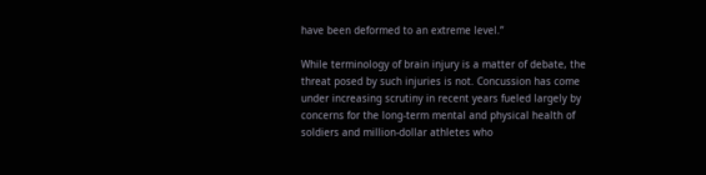have been deformed to an extreme level.”

While terminology of brain injury is a matter of debate, the threat posed by such injuries is not. Concussion has come under increasing scrutiny in recent years fueled largely by concerns for the long-term mental and physical health of soldiers and million-dollar athletes who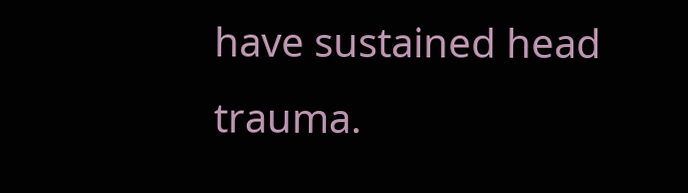have sustained head trauma.